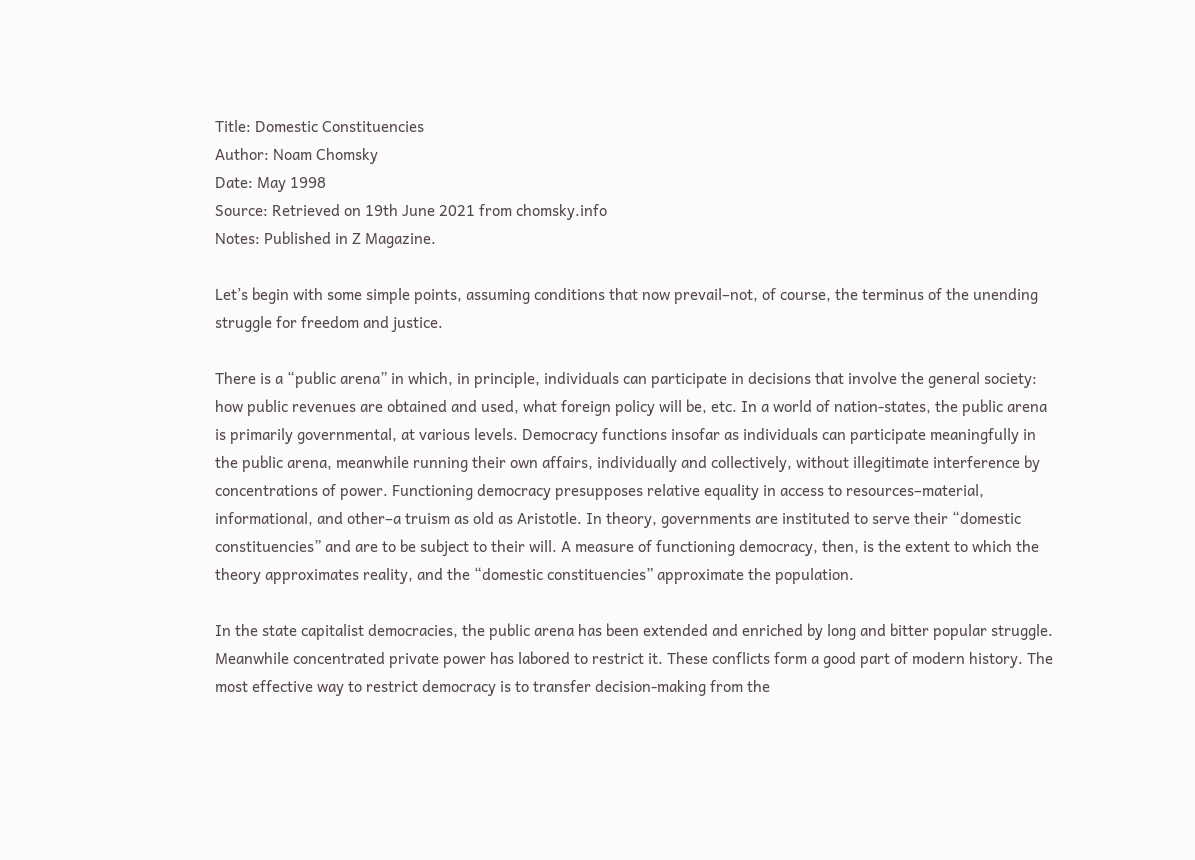Title: Domestic Constituencies
Author: Noam Chomsky
Date: May 1998
Source: Retrieved on 19th June 2021 from chomsky.info
Notes: Published in Z Magazine.

Let’s begin with some simple points, assuming conditions that now prevail–not, of course, the terminus of the unending struggle for freedom and justice.

There is a “public arena” in which, in principle, individuals can participate in decisions that involve the general society: how public revenues are obtained and used, what foreign policy will be, etc. In a world of nation-states, the public arena is primarily governmental, at various levels. Democracy functions insofar as individuals can participate meaningfully in the public arena, meanwhile running their own affairs, individually and collectively, without illegitimate interference by concentrations of power. Functioning democracy presupposes relative equality in access to resources–material, informational, and other–a truism as old as Aristotle. In theory, governments are instituted to serve their “domestic constituencies” and are to be subject to their will. A measure of functioning democracy, then, is the extent to which the theory approximates reality, and the “domestic constituencies” approximate the population.

In the state capitalist democracies, the public arena has been extended and enriched by long and bitter popular struggle. Meanwhile concentrated private power has labored to restrict it. These conflicts form a good part of modern history. The most effective way to restrict democracy is to transfer decision-making from the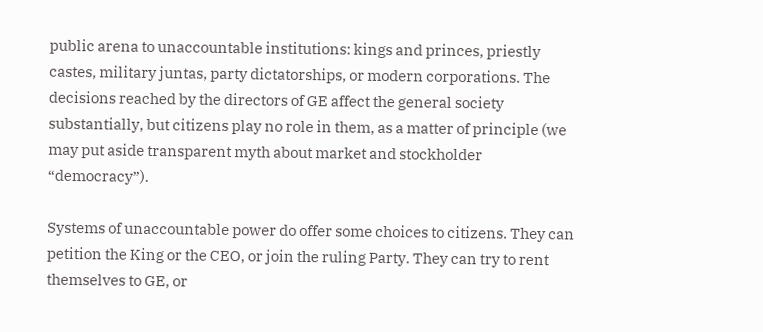public arena to unaccountable institutions: kings and princes, priestly castes, military juntas, party dictatorships, or modern corporations. The decisions reached by the directors of GE affect the general society substantially, but citizens play no role in them, as a matter of principle (we may put aside transparent myth about market and stockholder “democracy”).

Systems of unaccountable power do offer some choices to citizens. They can petition the King or the CEO, or join the ruling Party. They can try to rent themselves to GE, or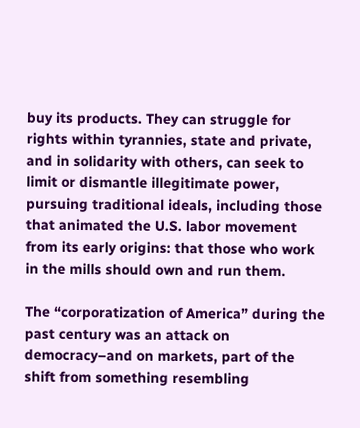buy its products. They can struggle for rights within tyrannies, state and private, and in solidarity with others, can seek to limit or dismantle illegitimate power, pursuing traditional ideals, including those that animated the U.S. labor movement from its early origins: that those who work in the mills should own and run them.

The “corporatization of America” during the past century was an attack on democracy–and on markets, part of the shift from something resembling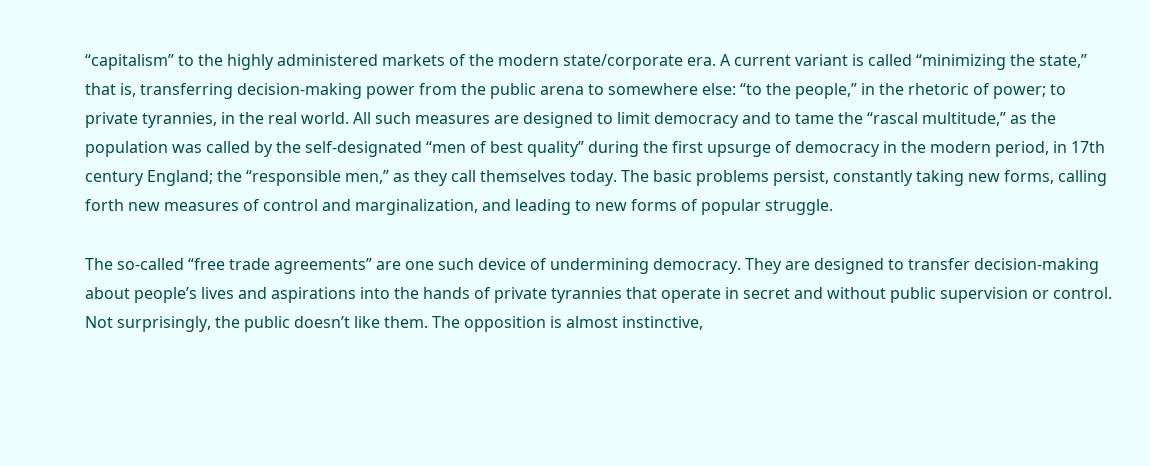“capitalism” to the highly administered markets of the modern state/corporate era. A current variant is called “minimizing the state,” that is, transferring decision-making power from the public arena to somewhere else: “to the people,” in the rhetoric of power; to private tyrannies, in the real world. All such measures are designed to limit democracy and to tame the “rascal multitude,” as the population was called by the self-designated “men of best quality” during the first upsurge of democracy in the modern period, in 17th century England; the “responsible men,” as they call themselves today. The basic problems persist, constantly taking new forms, calling forth new measures of control and marginalization, and leading to new forms of popular struggle.

The so-called “free trade agreements” are one such device of undermining democracy. They are designed to transfer decision-making about people’s lives and aspirations into the hands of private tyrannies that operate in secret and without public supervision or control. Not surprisingly, the public doesn’t like them. The opposition is almost instinctive,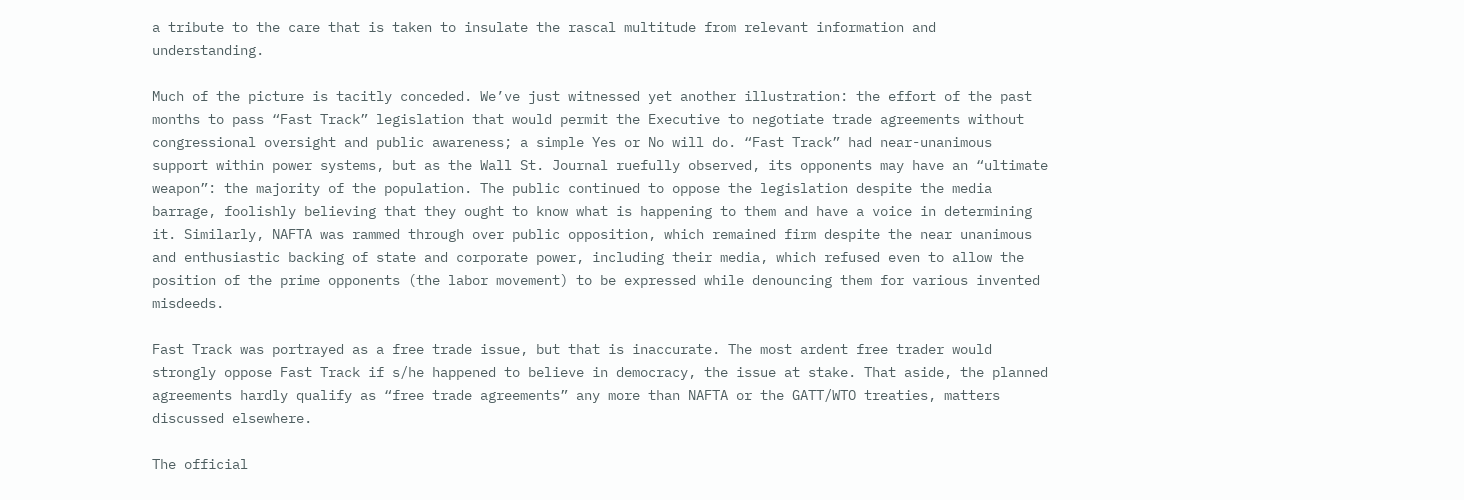a tribute to the care that is taken to insulate the rascal multitude from relevant information and understanding.

Much of the picture is tacitly conceded. We’ve just witnessed yet another illustration: the effort of the past months to pass “Fast Track” legislation that would permit the Executive to negotiate trade agreements without congressional oversight and public awareness; a simple Yes or No will do. “Fast Track” had near-unanimous support within power systems, but as the Wall St. Journal ruefully observed, its opponents may have an “ultimate weapon”: the majority of the population. The public continued to oppose the legislation despite the media barrage, foolishly believing that they ought to know what is happening to them and have a voice in determining it. Similarly, NAFTA was rammed through over public opposition, which remained firm despite the near unanimous and enthusiastic backing of state and corporate power, including their media, which refused even to allow the position of the prime opponents (the labor movement) to be expressed while denouncing them for various invented misdeeds.

Fast Track was portrayed as a free trade issue, but that is inaccurate. The most ardent free trader would strongly oppose Fast Track if s/he happened to believe in democracy, the issue at stake. That aside, the planned agreements hardly qualify as “free trade agreements” any more than NAFTA or the GATT/WTO treaties, matters discussed elsewhere.

The official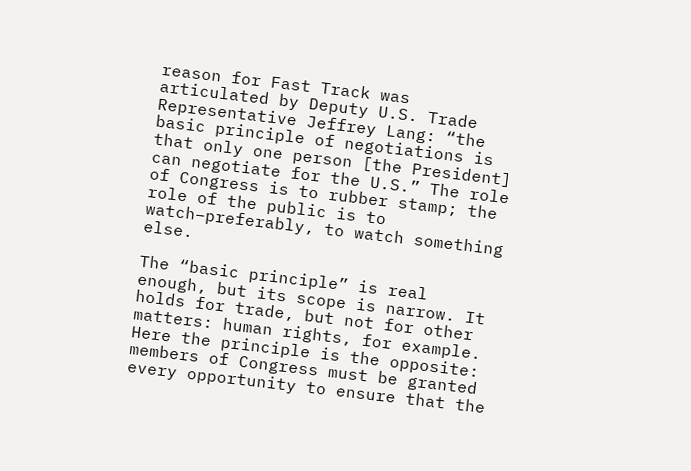reason for Fast Track was articulated by Deputy U.S. Trade Representative Jeffrey Lang: “the basic principle of negotiations is that only one person [the President] can negotiate for the U.S.” The role of Congress is to rubber stamp; the role of the public is to watch–preferably, to watch something else.

The “basic principle” is real enough, but its scope is narrow. It holds for trade, but not for other matters: human rights, for example. Here the principle is the opposite: members of Congress must be granted every opportunity to ensure that the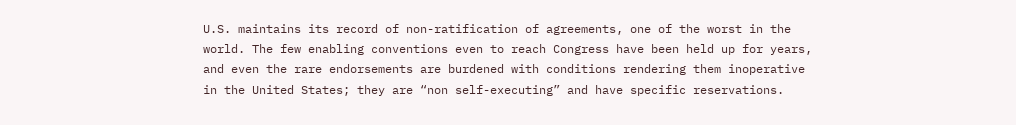U.S. maintains its record of non-ratification of agreements, one of the worst in the world. The few enabling conventions even to reach Congress have been held up for years, and even the rare endorsements are burdened with conditions rendering them inoperative in the United States; they are “non self-executing” and have specific reservations.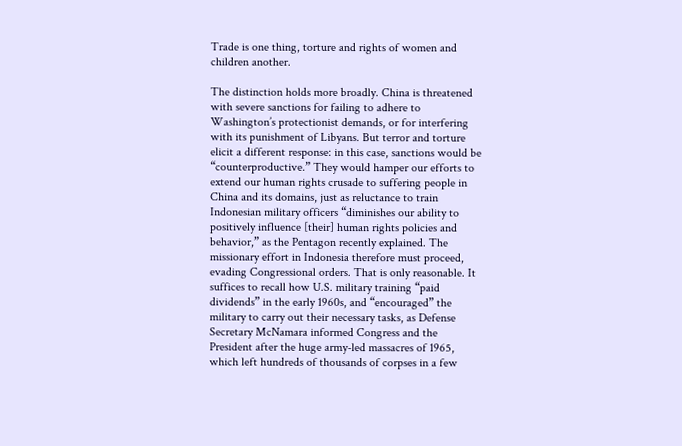Trade is one thing, torture and rights of women and children another.

The distinction holds more broadly. China is threatened with severe sanctions for failing to adhere to Washington’s protectionist demands, or for interfering with its punishment of Libyans. But terror and torture elicit a different response: in this case, sanctions would be “counterproductive.” They would hamper our efforts to extend our human rights crusade to suffering people in China and its domains, just as reluctance to train Indonesian military officers “diminishes our ability to positively influence [their] human rights policies and behavior,” as the Pentagon recently explained. The missionary effort in Indonesia therefore must proceed, evading Congressional orders. That is only reasonable. It suffices to recall how U.S. military training “paid dividends” in the early 1960s, and “encouraged” the military to carry out their necessary tasks, as Defense Secretary McNamara informed Congress and the President after the huge army-led massacres of 1965, which left hundreds of thousands of corpses in a few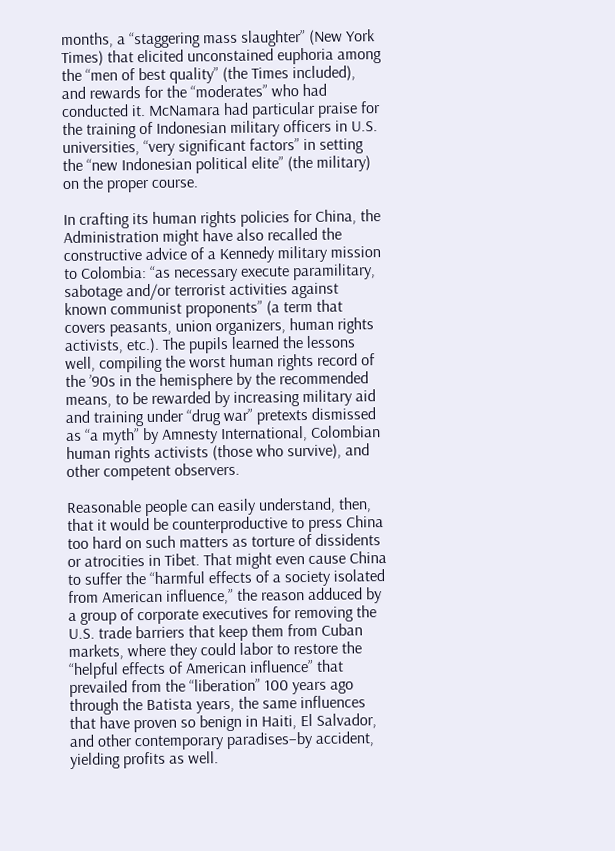months, a “staggering mass slaughter” (New York Times) that elicited unconstained euphoria among the “men of best quality” (the Times included), and rewards for the “moderates” who had conducted it. McNamara had particular praise for the training of Indonesian military officers in U.S. universities, “very significant factors” in setting the “new Indonesian political elite” (the military) on the proper course.

In crafting its human rights policies for China, the Administration might have also recalled the constructive advice of a Kennedy military mission to Colombia: “as necessary execute paramilitary, sabotage and/or terrorist activities against known communist proponents” (a term that covers peasants, union organizers, human rights activists, etc.). The pupils learned the lessons well, compiling the worst human rights record of the ’90s in the hemisphere by the recommended means, to be rewarded by increasing military aid and training under “drug war” pretexts dismissed as “a myth” by Amnesty International, Colombian human rights activists (those who survive), and other competent observers.

Reasonable people can easily understand, then, that it would be counterproductive to press China too hard on such matters as torture of dissidents or atrocities in Tibet. That might even cause China to suffer the “harmful effects of a society isolated from American influence,” the reason adduced by a group of corporate executives for removing the U.S. trade barriers that keep them from Cuban markets, where they could labor to restore the “helpful effects of American influence” that prevailed from the “liberation” 100 years ago through the Batista years, the same influences that have proven so benign in Haiti, El Salvador, and other contemporary paradises–by accident, yielding profits as well.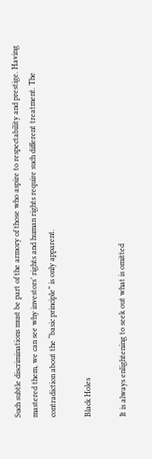Such subtle discriminations must be part of the armory of those who aspire to respectability and prestige. Having mastered them, we can see why investors’ rights and human rights require such different treatment. The contradiction about the “basic principle” is only apparent.

Black Holes

It is always enlightening to seek out what is omitted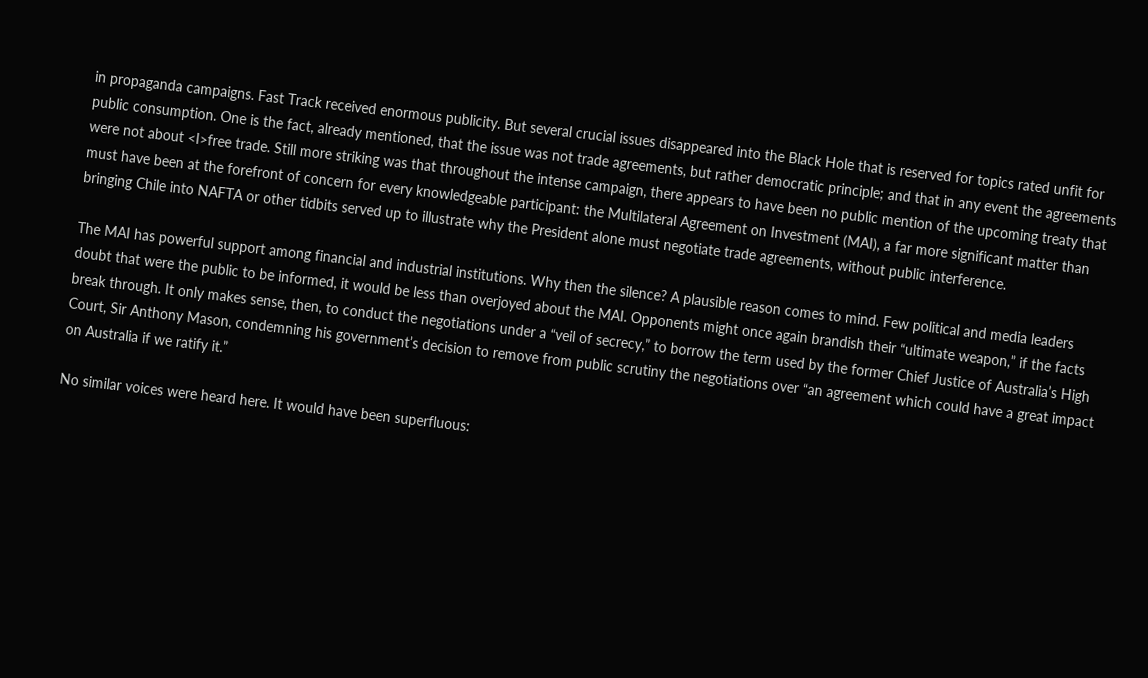in propaganda campaigns. Fast Track received enormous publicity. But several crucial issues disappeared into the Black Hole that is reserved for topics rated unfit for public consumption. One is the fact, already mentioned, that the issue was not trade agreements, but rather democratic principle; and that in any event the agreements were not about <I>free trade. Still more striking was that throughout the intense campaign, there appears to have been no public mention of the upcoming treaty that must have been at the forefront of concern for every knowledgeable participant: the Multilateral Agreement on Investment (MAI), a far more significant matter than bringing Chile into NAFTA or other tidbits served up to illustrate why the President alone must negotiate trade agreements, without public interference.

The MAI has powerful support among financial and industrial institutions. Why then the silence? A plausible reason comes to mind. Few political and media leaders doubt that were the public to be informed, it would be less than overjoyed about the MAI. Opponents might once again brandish their “ultimate weapon,” if the facts break through. It only makes sense, then, to conduct the negotiations under a “veil of secrecy,” to borrow the term used by the former Chief Justice of Australia’s High Court, Sir Anthony Mason, condemning his government’s decision to remove from public scrutiny the negotiations over “an agreement which could have a great impact on Australia if we ratify it.”

No similar voices were heard here. It would have been superfluous: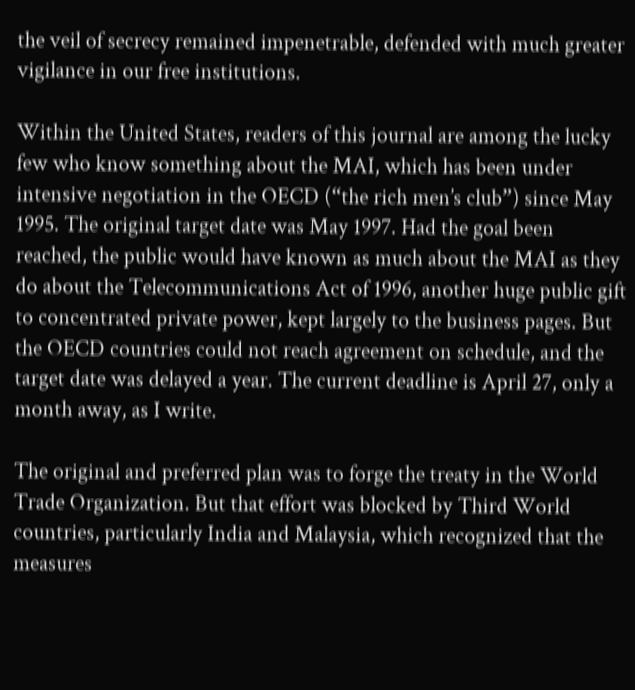the veil of secrecy remained impenetrable, defended with much greater vigilance in our free institutions.

Within the United States, readers of this journal are among the lucky few who know something about the MAI, which has been under intensive negotiation in the OECD (“the rich men’s club”) since May 1995. The original target date was May 1997. Had the goal been reached, the public would have known as much about the MAI as they do about the Telecommunications Act of 1996, another huge public gift to concentrated private power, kept largely to the business pages. But the OECD countries could not reach agreement on schedule, and the target date was delayed a year. The current deadline is April 27, only a month away, as I write.

The original and preferred plan was to forge the treaty in the World Trade Organization. But that effort was blocked by Third World countries, particularly India and Malaysia, which recognized that the measures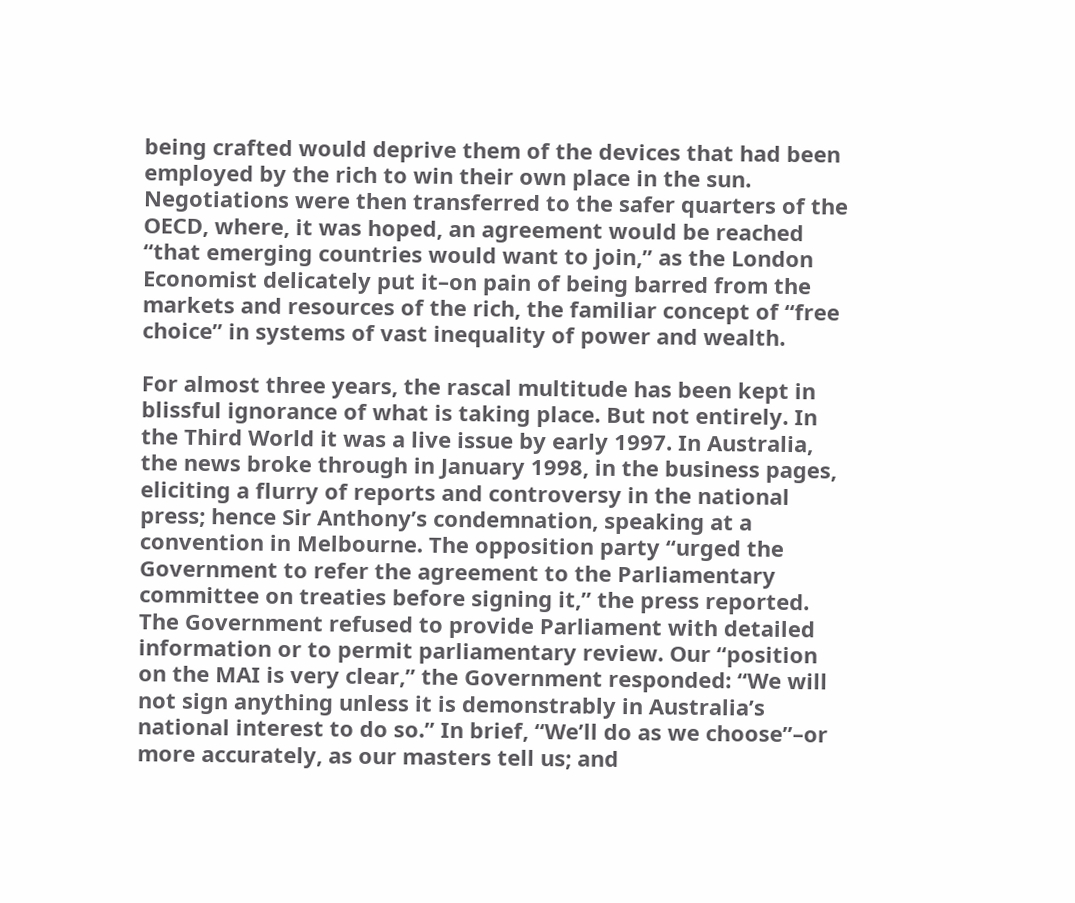being crafted would deprive them of the devices that had been employed by the rich to win their own place in the sun. Negotiations were then transferred to the safer quarters of the OECD, where, it was hoped, an agreement would be reached “that emerging countries would want to join,” as the London Economist delicately put it–on pain of being barred from the markets and resources of the rich, the familiar concept of “free choice” in systems of vast inequality of power and wealth.

For almost three years, the rascal multitude has been kept in blissful ignorance of what is taking place. But not entirely. In the Third World it was a live issue by early 1997. In Australia, the news broke through in January 1998, in the business pages, eliciting a flurry of reports and controversy in the national press; hence Sir Anthony’s condemnation, speaking at a convention in Melbourne. The opposition party “urged the Government to refer the agreement to the Parliamentary committee on treaties before signing it,” the press reported. The Government refused to provide Parliament with detailed information or to permit parliamentary review. Our “position on the MAI is very clear,” the Government responded: “We will not sign anything unless it is demonstrably in Australia’s national interest to do so.” In brief, “We’ll do as we choose”–or more accurately, as our masters tell us; and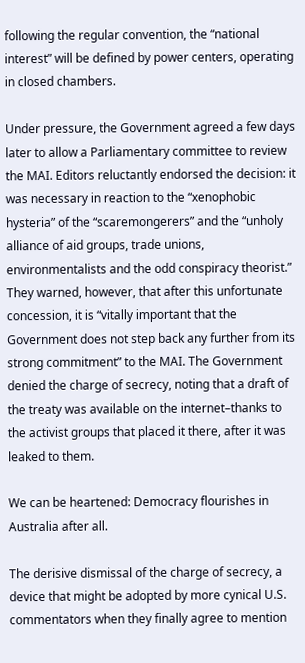following the regular convention, the “national interest” will be defined by power centers, operating in closed chambers.

Under pressure, the Government agreed a few days later to allow a Parliamentary committee to review the MAI. Editors reluctantly endorsed the decision: it was necessary in reaction to the “xenophobic hysteria” of the “scaremongerers” and the “unholy alliance of aid groups, trade unions, environmentalists and the odd conspiracy theorist.” They warned, however, that after this unfortunate concession, it is “vitally important that the Government does not step back any further from its strong commitment” to the MAI. The Government denied the charge of secrecy, noting that a draft of the treaty was available on the internet–thanks to the activist groups that placed it there, after it was leaked to them.

We can be heartened: Democracy flourishes in Australia after all.

The derisive dismissal of the charge of secrecy, a device that might be adopted by more cynical U.S. commentators when they finally agree to mention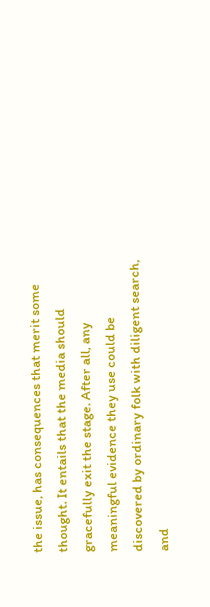the issue, has consequences that merit some thought. It entails that the media should gracefully exit the stage. After all, any meaningful evidence they use could be discovered by ordinary folk with diligent search, and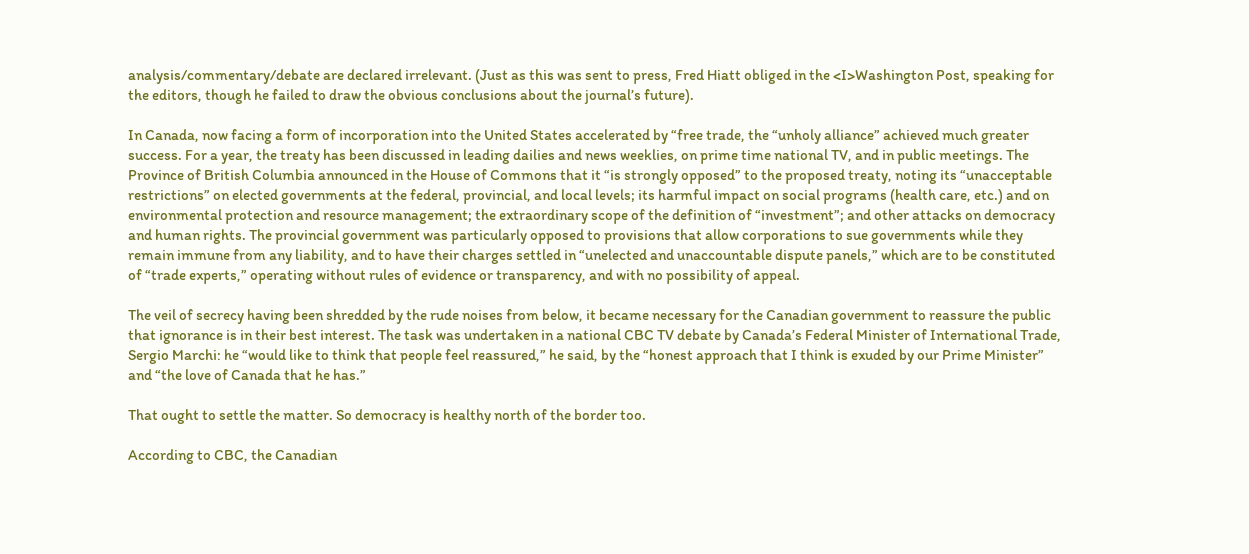analysis/commentary/debate are declared irrelevant. (Just as this was sent to press, Fred Hiatt obliged in the <I>Washington Post, speaking for the editors, though he failed to draw the obvious conclusions about the journal’s future).

In Canada, now facing a form of incorporation into the United States accelerated by “free trade, the “unholy alliance” achieved much greater success. For a year, the treaty has been discussed in leading dailies and news weeklies, on prime time national TV, and in public meetings. The Province of British Columbia announced in the House of Commons that it “is strongly opposed” to the proposed treaty, noting its “unacceptable restrictions” on elected governments at the federal, provincial, and local levels; its harmful impact on social programs (health care, etc.) and on environmental protection and resource management; the extraordinary scope of the definition of “investment”; and other attacks on democracy and human rights. The provincial government was particularly opposed to provisions that allow corporations to sue governments while they remain immune from any liability, and to have their charges settled in “unelected and unaccountable dispute panels,” which are to be constituted of “trade experts,” operating without rules of evidence or transparency, and with no possibility of appeal.

The veil of secrecy having been shredded by the rude noises from below, it became necessary for the Canadian government to reassure the public that ignorance is in their best interest. The task was undertaken in a national CBC TV debate by Canada’s Federal Minister of International Trade, Sergio Marchi: he “would like to think that people feel reassured,” he said, by the “honest approach that I think is exuded by our Prime Minister” and “the love of Canada that he has.”

That ought to settle the matter. So democracy is healthy north of the border too.

According to CBC, the Canadian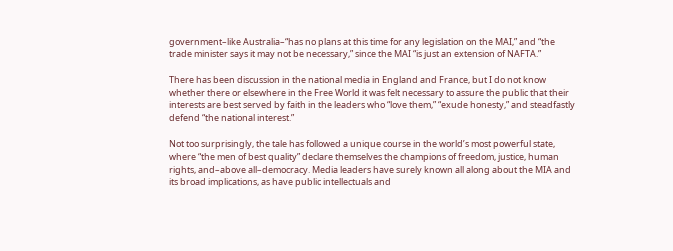government–like Australia–“has no plans at this time for any legislation on the MAI,” and “the trade minister says it may not be necessary,” since the MAI “is just an extension of NAFTA.”

There has been discussion in the national media in England and France, but I do not know whether there or elsewhere in the Free World it was felt necessary to assure the public that their interests are best served by faith in the leaders who “love them,” “exude honesty,” and steadfastly defend “the national interest.”

Not too surprisingly, the tale has followed a unique course in the world’s most powerful state, where “the men of best quality” declare themselves the champions of freedom, justice, human rights, and–above all–democracy. Media leaders have surely known all along about the MIA and its broad implications, as have public intellectuals and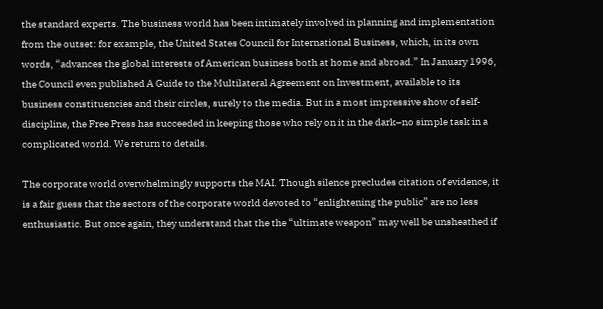the standard experts. The business world has been intimately involved in planning and implementation from the outset: for example, the United States Council for International Business, which, in its own words, “advances the global interests of American business both at home and abroad.” In January 1996, the Council even published A Guide to the Multilateral Agreement on Investment, available to its business constituencies and their circles, surely to the media. But in a most impressive show of self-discipline, the Free Press has succeeded in keeping those who rely on it in the dark–no simple task in a complicated world. We return to details.

The corporate world overwhelmingly supports the MAI. Though silence precludes citation of evidence, it is a fair guess that the sectors of the corporate world devoted to “enlightening the public” are no less enthusiastic. But once again, they understand that the the “ultimate weapon” may well be unsheathed if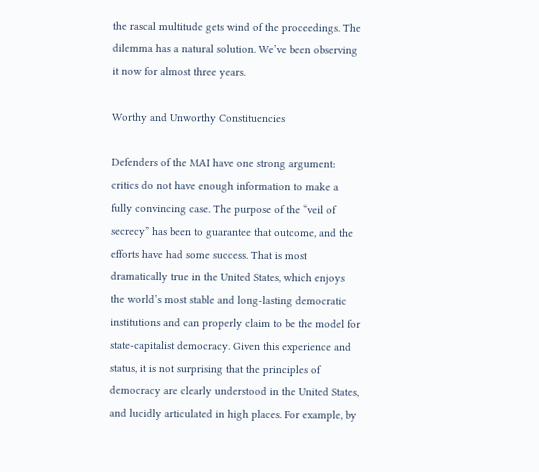the rascal multitude gets wind of the proceedings. The dilemma has a natural solution. We’ve been observing it now for almost three years.

Worthy and Unworthy Constituencies

Defenders of the MAI have one strong argument: critics do not have enough information to make a fully convincing case. The purpose of the “veil of secrecy” has been to guarantee that outcome, and the efforts have had some success. That is most dramatically true in the United States, which enjoys the world’s most stable and long-lasting democratic institutions and can properly claim to be the model for state-capitalist democracy. Given this experience and status, it is not surprising that the principles of democracy are clearly understood in the United States, and lucidly articulated in high places. For example, by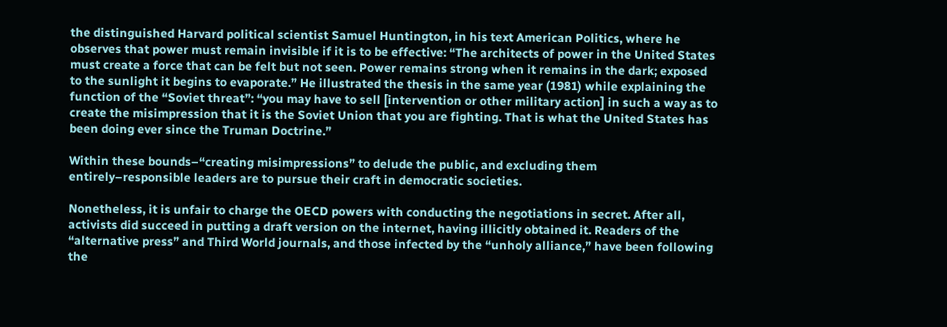the distinguished Harvard political scientist Samuel Huntington, in his text American Politics, where he observes that power must remain invisible if it is to be effective: “The architects of power in the United States must create a force that can be felt but not seen. Power remains strong when it remains in the dark; exposed to the sunlight it begins to evaporate.” He illustrated the thesis in the same year (1981) while explaining the function of the “Soviet threat”: “you may have to sell [intervention or other military action] in such a way as to create the misimpression that it is the Soviet Union that you are fighting. That is what the United States has been doing ever since the Truman Doctrine.”

Within these bounds–“creating misimpressions” to delude the public, and excluding them entirely–responsible leaders are to pursue their craft in democratic societies.

Nonetheless, it is unfair to charge the OECD powers with conducting the negotiations in secret. After all, activists did succeed in putting a draft version on the internet, having illicitly obtained it. Readers of the “alternative press” and Third World journals, and those infected by the “unholy alliance,” have been following the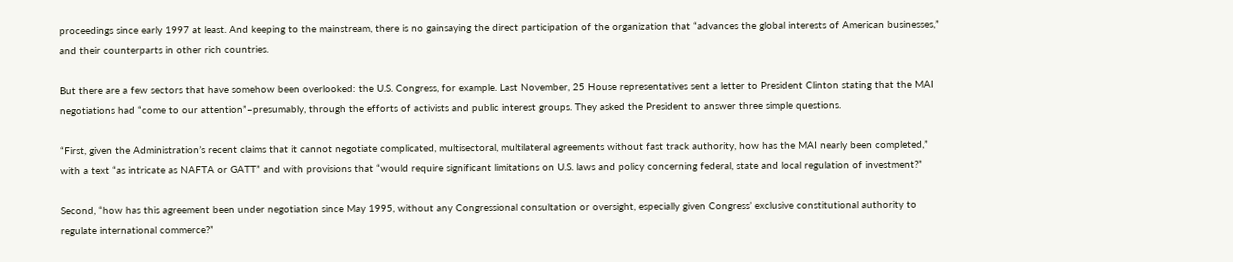proceedings since early 1997 at least. And keeping to the mainstream, there is no gainsaying the direct participation of the organization that “advances the global interests of American businesses,” and their counterparts in other rich countries.

But there are a few sectors that have somehow been overlooked: the U.S. Congress, for example. Last November, 25 House representatives sent a letter to President Clinton stating that the MAI negotiations had “come to our attention”–presumably, through the efforts of activists and public interest groups. They asked the President to answer three simple questions.

“First, given the Administration’s recent claims that it cannot negotiate complicated, multisectoral, multilateral agreements without fast track authority, how has the MAI nearly been completed,” with a text “as intricate as NAFTA or GATT” and with provisions that “would require significant limitations on U.S. laws and policy concerning federal, state and local regulation of investment?”

Second, “how has this agreement been under negotiation since May 1995, without any Congressional consultation or oversight, especially given Congress’ exclusive constitutional authority to regulate international commerce?”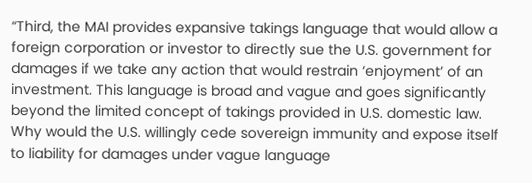“Third, the MAI provides expansive takings language that would allow a foreign corporation or investor to directly sue the U.S. government for damages if we take any action that would restrain ‘enjoyment’ of an investment. This language is broad and vague and goes significantly beyond the limited concept of takings provided in U.S. domestic law. Why would the U.S. willingly cede sovereign immunity and expose itself to liability for damages under vague language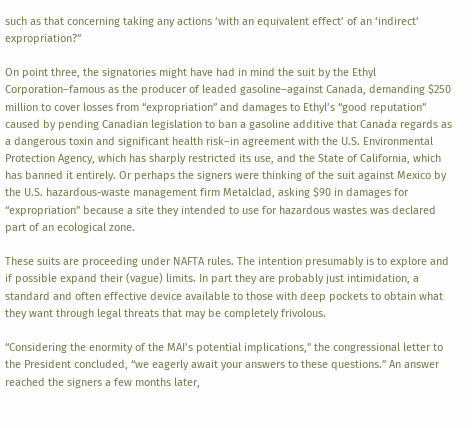such as that concerning taking any actions ‘with an equivalent effect’ of an ‘indirect’ expropriation?”

On point three, the signatories might have had in mind the suit by the Ethyl Corporation–famous as the producer of leaded gasoline–against Canada, demanding $250 million to cover losses from “expropriation” and damages to Ethyl’s “good reputation” caused by pending Canadian legislation to ban a gasoline additive that Canada regards as a dangerous toxin and significant health risk–in agreement with the U.S. Environmental Protection Agency, which has sharply restricted its use, and the State of California, which has banned it entirely. Or perhaps the signers were thinking of the suit against Mexico by the U.S. hazardous-waste management firm Metalclad, asking $90 in damages for “expropriation” because a site they intended to use for hazardous wastes was declared part of an ecological zone.

These suits are proceeding under NAFTA rules. The intention presumably is to explore and if possible expand their (vague) limits. In part they are probably just intimidation, a standard and often effective device available to those with deep pockets to obtain what they want through legal threats that may be completely frivolous.

“Considering the enormity of the MAI’s potential implications,” the congressional letter to the President concluded, “we eagerly await your answers to these questions.” An answer reached the signers a few months later,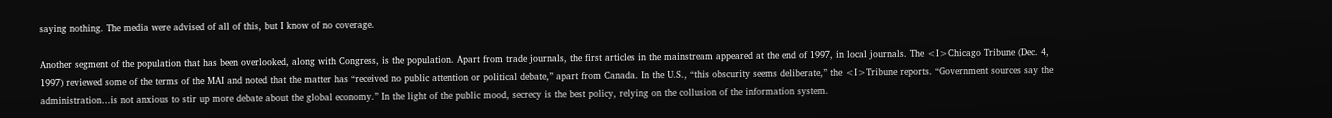saying nothing. The media were advised of all of this, but I know of no coverage.

Another segment of the population that has been overlooked, along with Congress, is the population. Apart from trade journals, the first articles in the mainstream appeared at the end of 1997, in local journals. The <I>Chicago Tribune (Dec. 4, 1997) reviewed some of the terms of the MAI and noted that the matter has “received no public attention or political debate,” apart from Canada. In the U.S., “this obscurity seems deliberate,” the <I>Tribune reports. “Government sources say the administration…is not anxious to stir up more debate about the global economy.” In the light of the public mood, secrecy is the best policy, relying on the collusion of the information system.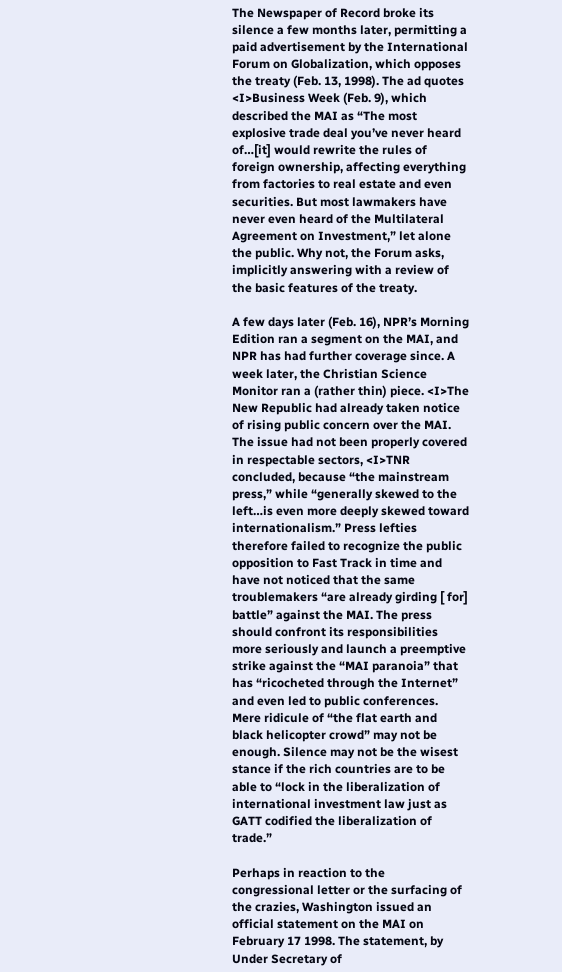The Newspaper of Record broke its silence a few months later, permitting a paid advertisement by the International Forum on Globalization, which opposes the treaty (Feb. 13, 1998). The ad quotes <I>Business Week (Feb. 9), which described the MAI as “The most explosive trade deal you’ve never heard of…[it] would rewrite the rules of foreign ownership, affecting everything from factories to real estate and even securities. But most lawmakers have never even heard of the Multilateral Agreement on Investment,” let alone the public. Why not, the Forum asks, implicitly answering with a review of the basic features of the treaty.

A few days later (Feb. 16), NPR’s Morning Edition ran a segment on the MAI, and NPR has had further coverage since. A week later, the Christian Science Monitor ran a (rather thin) piece. <I>The New Republic had already taken notice of rising public concern over the MAI. The issue had not been properly covered in respectable sectors, <I>TNR concluded, because “the mainstream press,” while “generally skewed to the left…is even more deeply skewed toward internationalism.” Press lefties therefore failed to recognize the public opposition to Fast Track in time and have not noticed that the same troublemakers “are already girding [ for] battle” against the MAI. The press should confront its responsibilities more seriously and launch a preemptive strike against the “MAI paranoia” that has “ricocheted through the Internet” and even led to public conferences. Mere ridicule of “the flat earth and black helicopter crowd” may not be enough. Silence may not be the wisest stance if the rich countries are to be able to “lock in the liberalization of international investment law just as GATT codified the liberalization of trade.”

Perhaps in reaction to the congressional letter or the surfacing of the crazies, Washington issued an official statement on the MAI on February 17 1998. The statement, by Under Secretary of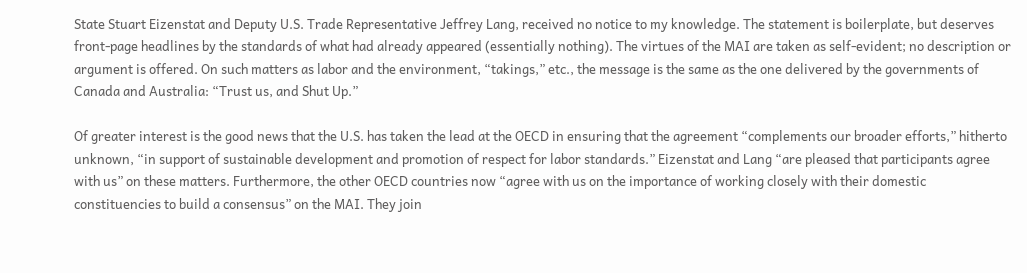State Stuart Eizenstat and Deputy U.S. Trade Representative Jeffrey Lang, received no notice to my knowledge. The statement is boilerplate, but deserves front-page headlines by the standards of what had already appeared (essentially nothing). The virtues of the MAI are taken as self-evident; no description or argument is offered. On such matters as labor and the environment, “takings,” etc., the message is the same as the one delivered by the governments of Canada and Australia: “Trust us, and Shut Up.”

Of greater interest is the good news that the U.S. has taken the lead at the OECD in ensuring that the agreement “complements our broader efforts,” hitherto unknown, “in support of sustainable development and promotion of respect for labor standards.” Eizenstat and Lang “are pleased that participants agree with us” on these matters. Furthermore, the other OECD countries now “agree with us on the importance of working closely with their domestic constituencies to build a consensus” on the MAI. They join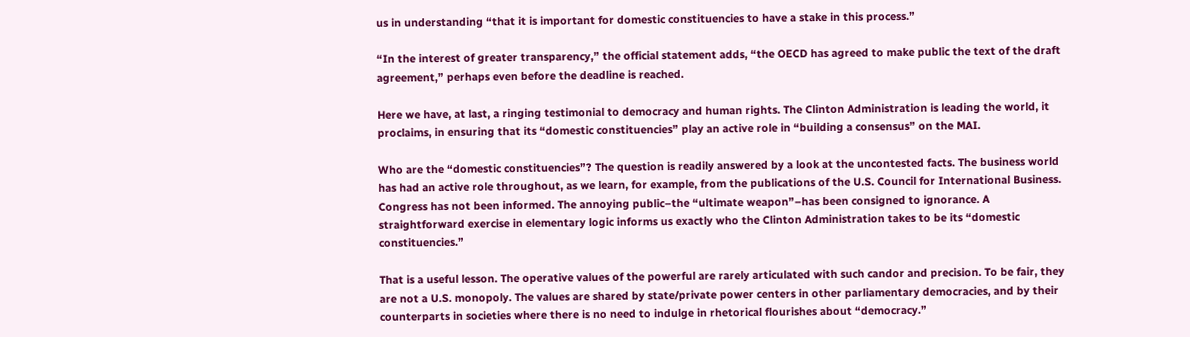us in understanding “that it is important for domestic constituencies to have a stake in this process.”

“In the interest of greater transparency,” the official statement adds, “the OECD has agreed to make public the text of the draft agreement,” perhaps even before the deadline is reached.

Here we have, at last, a ringing testimonial to democracy and human rights. The Clinton Administration is leading the world, it proclaims, in ensuring that its “domestic constituencies” play an active role in “building a consensus” on the MAI.

Who are the “domestic constituencies”? The question is readily answered by a look at the uncontested facts. The business world has had an active role throughout, as we learn, for example, from the publications of the U.S. Council for International Business. Congress has not been informed. The annoying public–the “ultimate weapon”–has been consigned to ignorance. A straightforward exercise in elementary logic informs us exactly who the Clinton Administration takes to be its “domestic constituencies.”

That is a useful lesson. The operative values of the powerful are rarely articulated with such candor and precision. To be fair, they are not a U.S. monopoly. The values are shared by state/private power centers in other parliamentary democracies, and by their counterparts in societies where there is no need to indulge in rhetorical flourishes about “democracy.”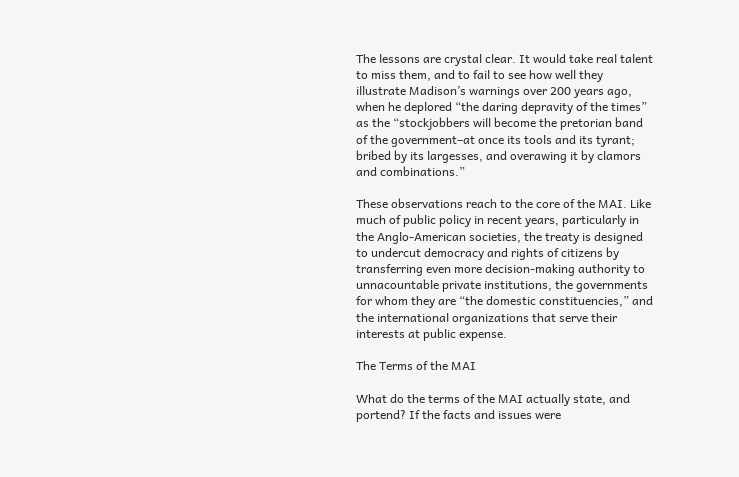The lessons are crystal clear. It would take real talent to miss them, and to fail to see how well they illustrate Madison’s warnings over 200 years ago, when he deplored “the daring depravity of the times” as the “stockjobbers will become the pretorian band of the government–at once its tools and its tyrant; bribed by its largesses, and overawing it by clamors and combinations.”

These observations reach to the core of the MAI. Like much of public policy in recent years, particularly in the Anglo-American societies, the treaty is designed to undercut democracy and rights of citizens by transferring even more decision-making authority to unnacountable private institutions, the governments for whom they are “the domestic constituencies,” and the international organizations that serve their interests at public expense.

The Terms of the MAI

What do the terms of the MAI actually state, and portend? If the facts and issues were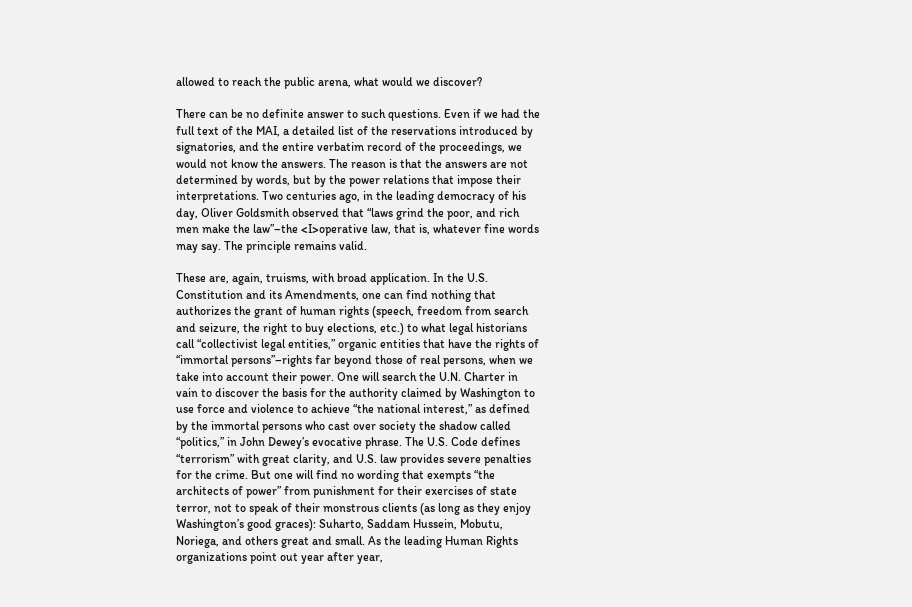allowed to reach the public arena, what would we discover?

There can be no definite answer to such questions. Even if we had the full text of the MAI, a detailed list of the reservations introduced by signatories, and the entire verbatim record of the proceedings, we would not know the answers. The reason is that the answers are not determined by words, but by the power relations that impose their interpretations. Two centuries ago, in the leading democracy of his day, Oliver Goldsmith observed that “laws grind the poor, and rich men make the law”–the <I>operative law, that is, whatever fine words may say. The principle remains valid.

These are, again, truisms, with broad application. In the U.S. Constitution and its Amendments, one can find nothing that authorizes the grant of human rights (speech, freedom from search and seizure, the right to buy elections, etc.) to what legal historians call “collectivist legal entities,” organic entities that have the rights of “immortal persons”–rights far beyond those of real persons, when we take into account their power. One will search the U.N. Charter in vain to discover the basis for the authority claimed by Washington to use force and violence to achieve “the national interest,” as defined by the immortal persons who cast over society the shadow called “politics,” in John Dewey’s evocative phrase. The U.S. Code defines “terrorism” with great clarity, and U.S. law provides severe penalties for the crime. But one will find no wording that exempts “the architects of power” from punishment for their exercises of state terror, not to speak of their monstrous clients (as long as they enjoy Washington’s good graces): Suharto, Saddam Hussein, Mobutu, Noriega, and others great and small. As the leading Human Rights organizations point out year after year,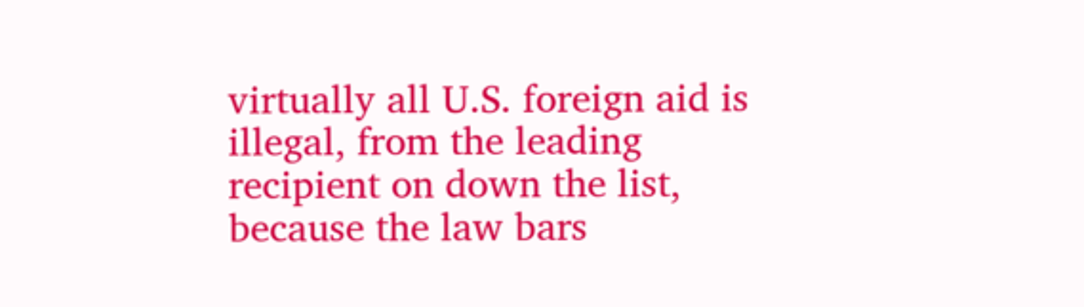virtually all U.S. foreign aid is illegal, from the leading recipient on down the list, because the law bars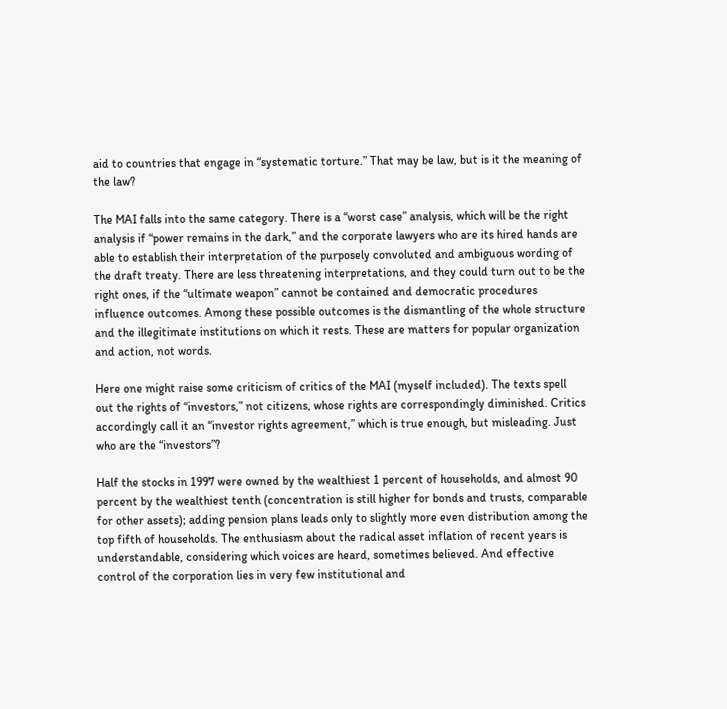aid to countries that engage in “systematic torture.” That may be law, but is it the meaning of the law?

The MAI falls into the same category. There is a “worst case” analysis, which will be the right analysis if “power remains in the dark,” and the corporate lawyers who are its hired hands are able to establish their interpretation of the purposely convoluted and ambiguous wording of the draft treaty. There are less threatening interpretations, and they could turn out to be the right ones, if the “ultimate weapon” cannot be contained and democratic procedures influence outcomes. Among these possible outcomes is the dismantling of the whole structure and the illegitimate institutions on which it rests. These are matters for popular organization and action, not words.

Here one might raise some criticism of critics of the MAI (myself included). The texts spell out the rights of “investors,” not citizens, whose rights are correspondingly diminished. Critics accordingly call it an “investor rights agreement,” which is true enough, but misleading. Just who are the “investors”?

Half the stocks in 1997 were owned by the wealthiest 1 percent of households, and almost 90 percent by the wealthiest tenth (concentration is still higher for bonds and trusts, comparable for other assets); adding pension plans leads only to slightly more even distribution among the top fifth of households. The enthusiasm about the radical asset inflation of recent years is understandable, considering which voices are heard, sometimes believed. And effective control of the corporation lies in very few institutional and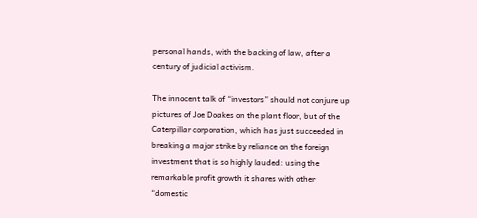personal hands, with the backing of law, after a century of judicial activism.

The innocent talk of “investors” should not conjure up pictures of Joe Doakes on the plant floor, but of the Caterpillar corporation, which has just succeeded in breaking a major strike by reliance on the foreign investment that is so highly lauded: using the remarkable profit growth it shares with other “domestic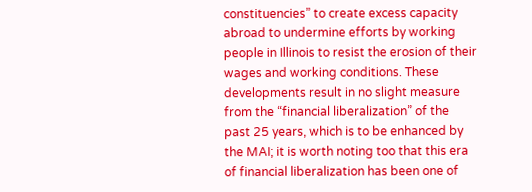constituencies” to create excess capacity abroad to undermine efforts by working people in Illinois to resist the erosion of their wages and working conditions. These developments result in no slight measure from the “financial liberalization” of the past 25 years, which is to be enhanced by the MAI; it is worth noting too that this era of financial liberalization has been one of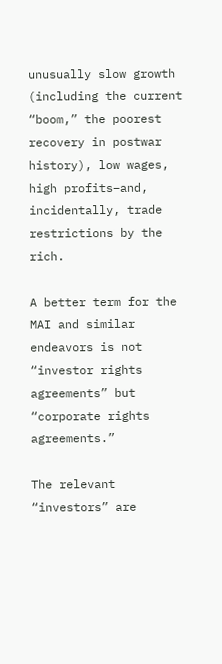unusually slow growth (including the current “boom,” the poorest recovery in postwar history), low wages, high profits–and, incidentally, trade restrictions by the rich.

A better term for the MAI and similar endeavors is not “investor rights agreements” but “corporate rights agreements.”

The relevant “investors” are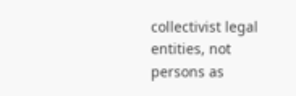collectivist legal entities, not persons as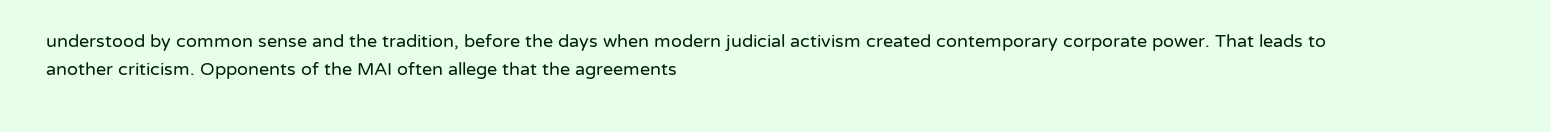understood by common sense and the tradition, before the days when modern judicial activism created contemporary corporate power. That leads to another criticism. Opponents of the MAI often allege that the agreements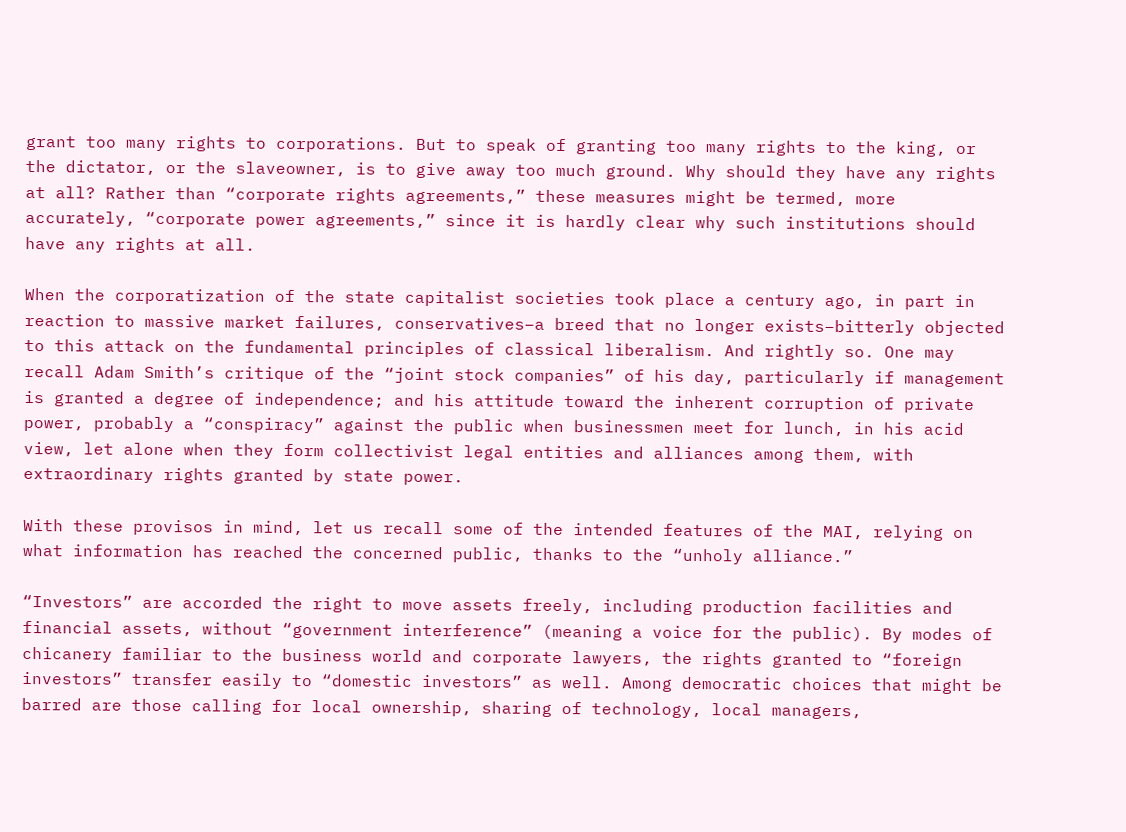grant too many rights to corporations. But to speak of granting too many rights to the king, or the dictator, or the slaveowner, is to give away too much ground. Why should they have any rights at all? Rather than “corporate rights agreements,” these measures might be termed, more accurately, “corporate power agreements,” since it is hardly clear why such institutions should have any rights at all.

When the corporatization of the state capitalist societies took place a century ago, in part in reaction to massive market failures, conservatives–a breed that no longer exists–bitterly objected to this attack on the fundamental principles of classical liberalism. And rightly so. One may recall Adam Smith’s critique of the “joint stock companies” of his day, particularly if management is granted a degree of independence; and his attitude toward the inherent corruption of private power, probably a “conspiracy” against the public when businessmen meet for lunch, in his acid view, let alone when they form collectivist legal entities and alliances among them, with extraordinary rights granted by state power.

With these provisos in mind, let us recall some of the intended features of the MAI, relying on what information has reached the concerned public, thanks to the “unholy alliance.”

“Investors” are accorded the right to move assets freely, including production facilities and financial assets, without “government interference” (meaning a voice for the public). By modes of chicanery familiar to the business world and corporate lawyers, the rights granted to “foreign investors” transfer easily to “domestic investors” as well. Among democratic choices that might be barred are those calling for local ownership, sharing of technology, local managers,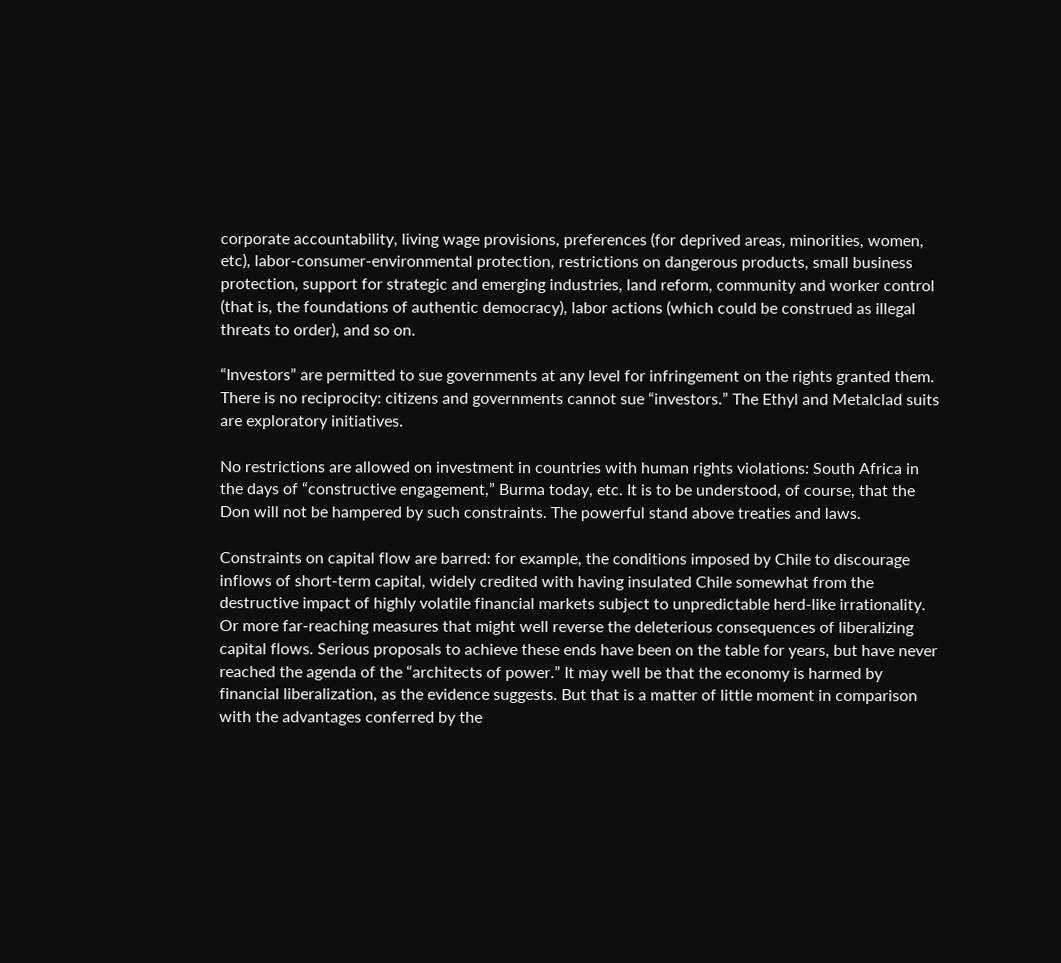corporate accountability, living wage provisions, preferences (for deprived areas, minorities, women, etc), labor-consumer-environmental protection, restrictions on dangerous products, small business protection, support for strategic and emerging industries, land reform, community and worker control (that is, the foundations of authentic democracy), labor actions (which could be construed as illegal threats to order), and so on.

“Investors” are permitted to sue governments at any level for infringement on the rights granted them. There is no reciprocity: citizens and governments cannot sue “investors.” The Ethyl and Metalclad suits are exploratory initiatives.

No restrictions are allowed on investment in countries with human rights violations: South Africa in the days of “constructive engagement,” Burma today, etc. It is to be understood, of course, that the Don will not be hampered by such constraints. The powerful stand above treaties and laws.

Constraints on capital flow are barred: for example, the conditions imposed by Chile to discourage inflows of short-term capital, widely credited with having insulated Chile somewhat from the destructive impact of highly volatile financial markets subject to unpredictable herd-like irrationality. Or more far-reaching measures that might well reverse the deleterious consequences of liberalizing capital flows. Serious proposals to achieve these ends have been on the table for years, but have never reached the agenda of the “architects of power.” It may well be that the economy is harmed by financial liberalization, as the evidence suggests. But that is a matter of little moment in comparison with the advantages conferred by the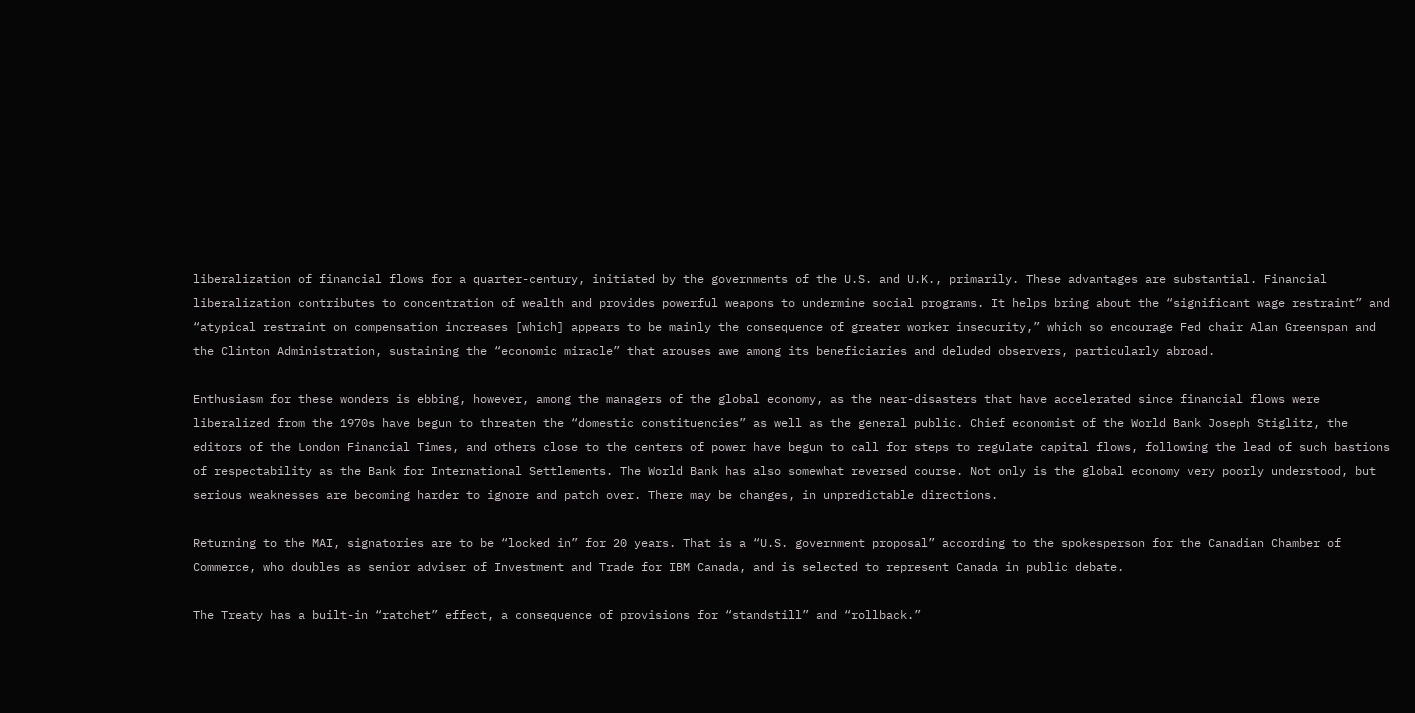liberalization of financial flows for a quarter-century, initiated by the governments of the U.S. and U.K., primarily. These advantages are substantial. Financial liberalization contributes to concentration of wealth and provides powerful weapons to undermine social programs. It helps bring about the “significant wage restraint” and “atypical restraint on compensation increases [which] appears to be mainly the consequence of greater worker insecurity,” which so encourage Fed chair Alan Greenspan and the Clinton Administration, sustaining the “economic miracle” that arouses awe among its beneficiaries and deluded observers, particularly abroad.

Enthusiasm for these wonders is ebbing, however, among the managers of the global economy, as the near-disasters that have accelerated since financial flows were liberalized from the 1970s have begun to threaten the “domestic constituencies” as well as the general public. Chief economist of the World Bank Joseph Stiglitz, the editors of the London Financial Times, and others close to the centers of power have begun to call for steps to regulate capital flows, following the lead of such bastions of respectability as the Bank for International Settlements. The World Bank has also somewhat reversed course. Not only is the global economy very poorly understood, but serious weaknesses are becoming harder to ignore and patch over. There may be changes, in unpredictable directions.

Returning to the MAI, signatories are to be “locked in” for 20 years. That is a “U.S. government proposal” according to the spokesperson for the Canadian Chamber of Commerce, who doubles as senior adviser of Investment and Trade for IBM Canada, and is selected to represent Canada in public debate.

The Treaty has a built-in “ratchet” effect, a consequence of provisions for “standstill” and “rollback.”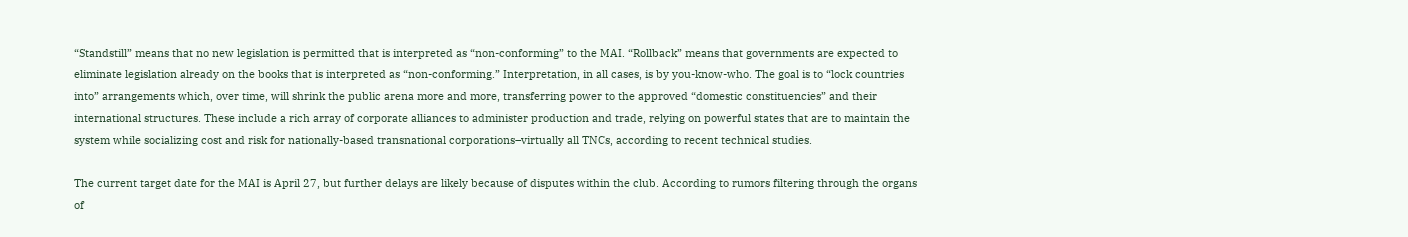“Standstill” means that no new legislation is permitted that is interpreted as “non-conforming” to the MAI. “Rollback” means that governments are expected to eliminate legislation already on the books that is interpreted as “non-conforming.” Interpretation, in all cases, is by you-know-who. The goal is to “lock countries into” arrangements which, over time, will shrink the public arena more and more, transferring power to the approved “domestic constituencies” and their international structures. These include a rich array of corporate alliances to administer production and trade, relying on powerful states that are to maintain the system while socializing cost and risk for nationally-based transnational corporations–virtually all TNCs, according to recent technical studies.

The current target date for the MAI is April 27, but further delays are likely because of disputes within the club. According to rumors filtering through the organs of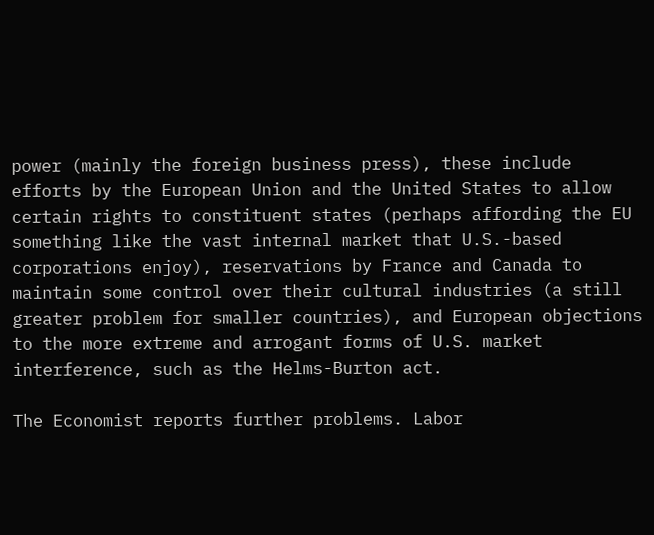power (mainly the foreign business press), these include efforts by the European Union and the United States to allow certain rights to constituent states (perhaps affording the EU something like the vast internal market that U.S.-based corporations enjoy), reservations by France and Canada to maintain some control over their cultural industries (a still greater problem for smaller countries), and European objections to the more extreme and arrogant forms of U.S. market interference, such as the Helms-Burton act.

The Economist reports further problems. Labor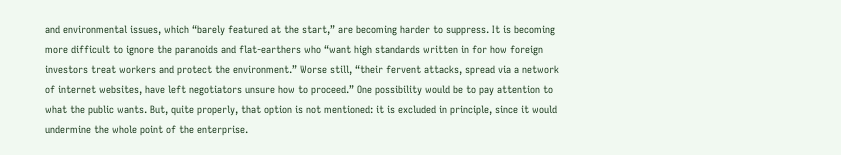and environmental issues, which “barely featured at the start,” are becoming harder to suppress. It is becoming more difficult to ignore the paranoids and flat-earthers who “want high standards written in for how foreign investors treat workers and protect the environment.” Worse still, “their fervent attacks, spread via a network of internet websites, have left negotiators unsure how to proceed.” One possibility would be to pay attention to what the public wants. But, quite properly, that option is not mentioned: it is excluded in principle, since it would undermine the whole point of the enterprise.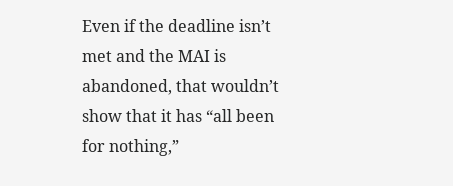Even if the deadline isn’t met and the MAI is abandoned, that wouldn’t show that it has “all been for nothing,”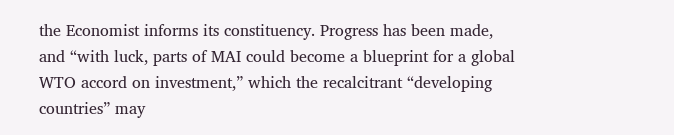the Economist informs its constituency. Progress has been made, and “with luck, parts of MAI could become a blueprint for a global WTO accord on investment,” which the recalcitrant “developing countries” may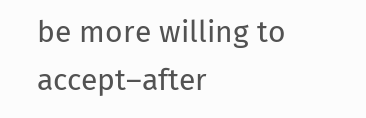be more willing to accept–after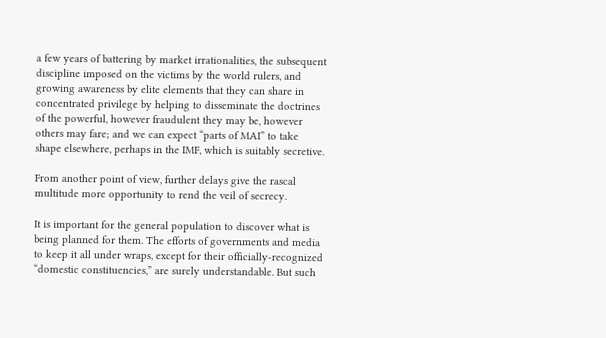a few years of battering by market irrationalities, the subsequent discipline imposed on the victims by the world rulers, and growing awareness by elite elements that they can share in concentrated privilege by helping to disseminate the doctrines of the powerful, however fraudulent they may be, however others may fare; and we can expect “parts of MAI” to take shape elsewhere, perhaps in the IMF, which is suitably secretive.

From another point of view, further delays give the rascal multitude more opportunity to rend the veil of secrecy.

It is important for the general population to discover what is being planned for them. The efforts of governments and media to keep it all under wraps, except for their officially-recognized “domestic constituencies,” are surely understandable. But such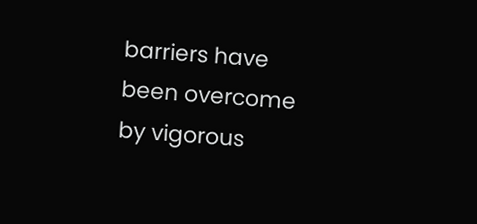barriers have been overcome by vigorous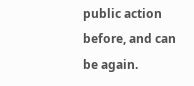public action before, and can be again.